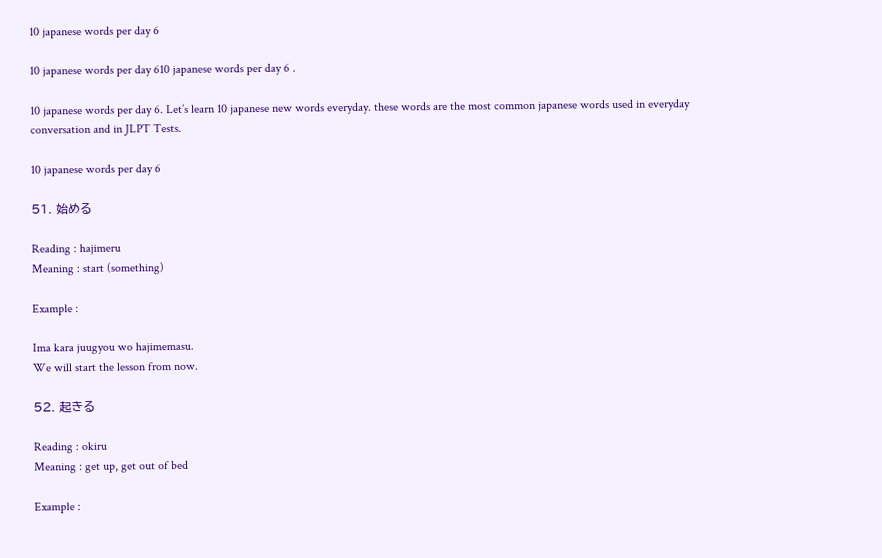10 japanese words per day 6

10 japanese words per day 610 japanese words per day 6 .

10 japanese words per day 6. Let’s learn 10 japanese new words everyday. these words are the most common japanese words used in everyday conversation and in JLPT Tests.

10 japanese words per day 6

51. 始める

Reading : hajimeru
Meaning : start (something)

Example :

Ima kara juugyou wo hajimemasu.
We will start the lesson from now.

52. 起きる

Reading : okiru
Meaning : get up, get out of bed

Example :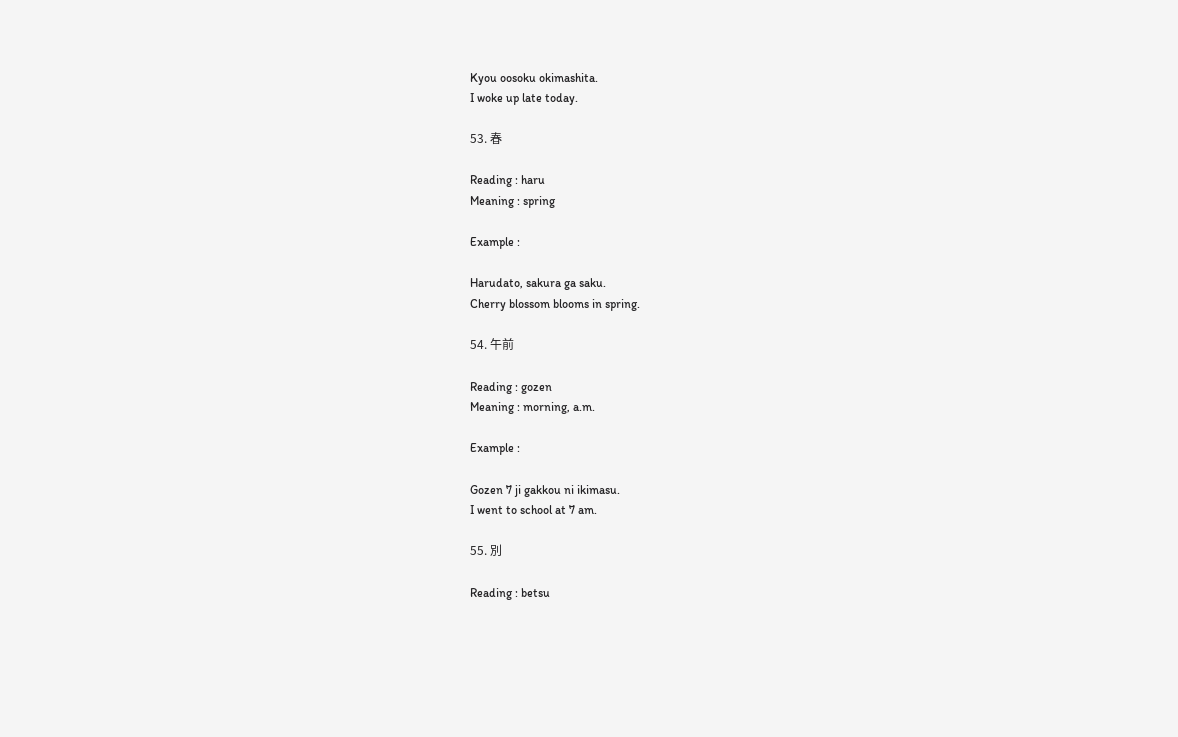Kyou oosoku okimashita.
I woke up late today.

53. 春

Reading : haru
Meaning : spring

Example :

Harudato, sakura ga saku.
Cherry blossom blooms in spring.

54. 午前

Reading : gozen
Meaning : morning, a.m.

Example :

Gozen 7 ji gakkou ni ikimasu.
I went to school at 7 am.

55. 別

Reading : betsu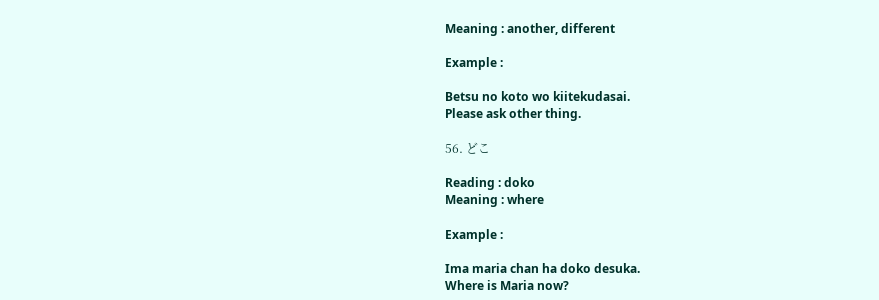Meaning : another, different

Example :

Betsu no koto wo kiitekudasai.
Please ask other thing.

56. どこ

Reading : doko
Meaning : where

Example :

Ima maria chan ha doko desuka.
Where is Maria now?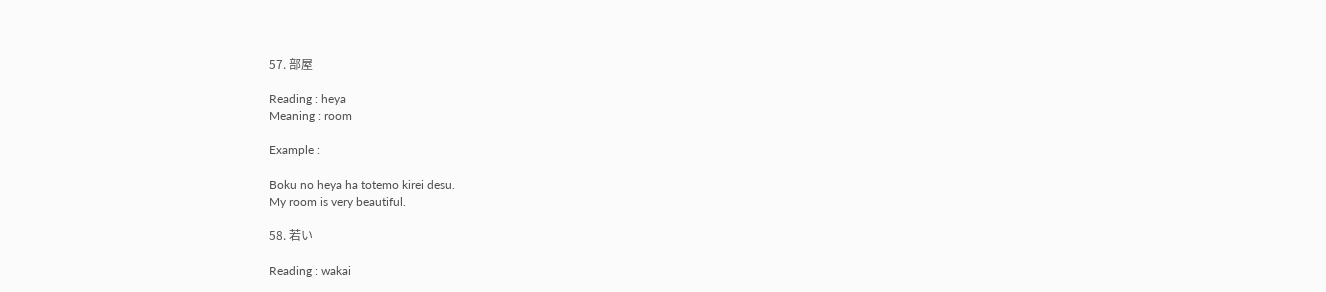57. 部屋

Reading : heya
Meaning : room

Example :

Boku no heya ha totemo kirei desu.
My room is very beautiful.

58. 若い

Reading : wakai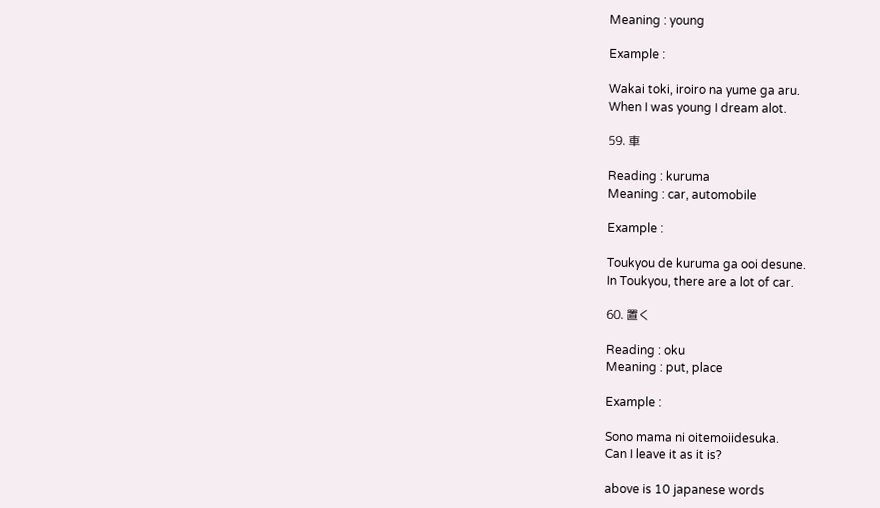Meaning : young

Example :

Wakai toki, iroiro na yume ga aru.
When I was young I dream alot.

59. 車

Reading : kuruma
Meaning : car, automobile

Example :

Toukyou de kuruma ga ooi desune.
In Toukyou, there are a lot of car.

60. 置く

Reading : oku
Meaning : put, place

Example :

Sono mama ni oitemoiidesuka.
Can I leave it as it is?

above is 10 japanese words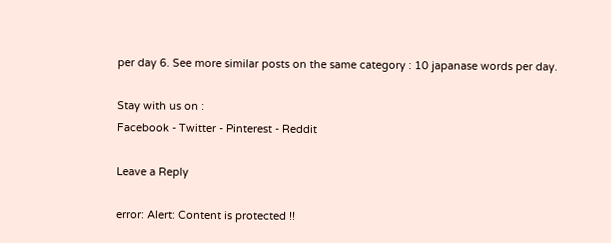per day 6. See more similar posts on the same category : 10 japanase words per day.

Stay with us on :
Facebook - Twitter - Pinterest - Reddit

Leave a Reply

error: Alert: Content is protected !!